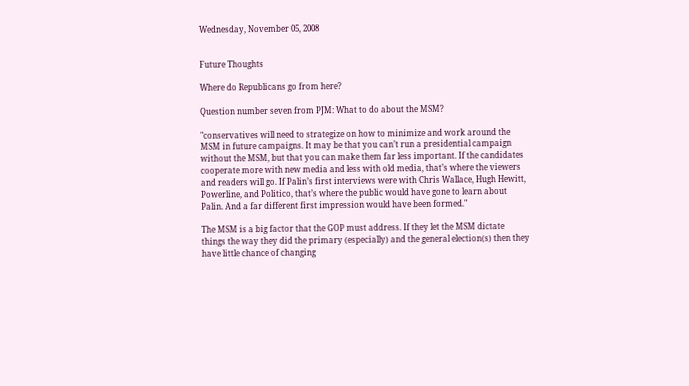Wednesday, November 05, 2008


Future Thoughts

Where do Republicans go from here?

Question number seven from PJM: What to do about the MSM?

"conservatives will need to strategize on how to minimize and work around the MSM in future campaigns. It may be that you can’t run a presidential campaign without the MSM, but that you can make them far less important. If the candidates cooperate more with new media and less with old media, that’s where the viewers and readers will go. If Palin’s first interviews were with Chris Wallace, Hugh Hewitt, Powerline, and Politico, that’s where the public would have gone to learn about Palin. And a far different first impression would have been formed."

The MSM is a big factor that the GOP must address. If they let the MSM dictate things the way they did the primary (especially) and the general election(s) then they have little chance of changing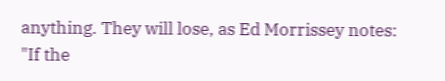anything. They will lose, as Ed Morrissey notes:
"If the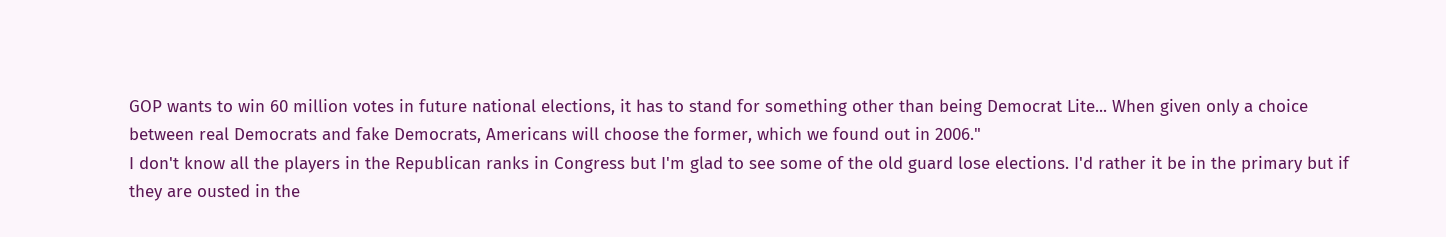GOP wants to win 60 million votes in future national elections, it has to stand for something other than being Democrat Lite... When given only a choice between real Democrats and fake Democrats, Americans will choose the former, which we found out in 2006."
I don't know all the players in the Republican ranks in Congress but I'm glad to see some of the old guard lose elections. I'd rather it be in the primary but if they are ousted in the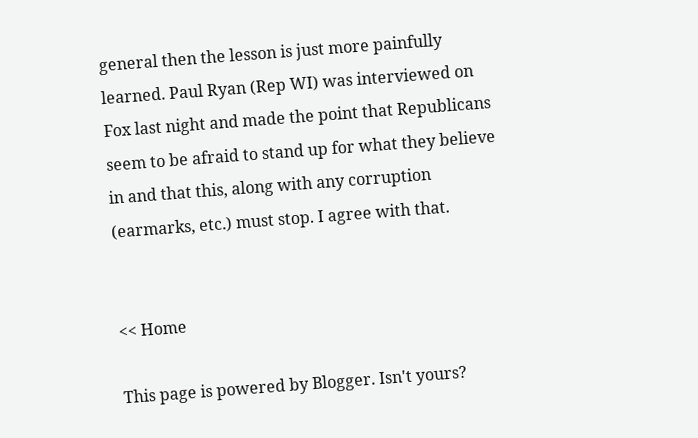general then the lesson is just more painfully learned. Paul Ryan (Rep WI) was interviewed on Fox last night and made the point that Republicans seem to be afraid to stand up for what they believe in and that this, along with any corruption (earmarks, etc.) must stop. I agree with that.


<< Home

This page is powered by Blogger. Isn't yours?